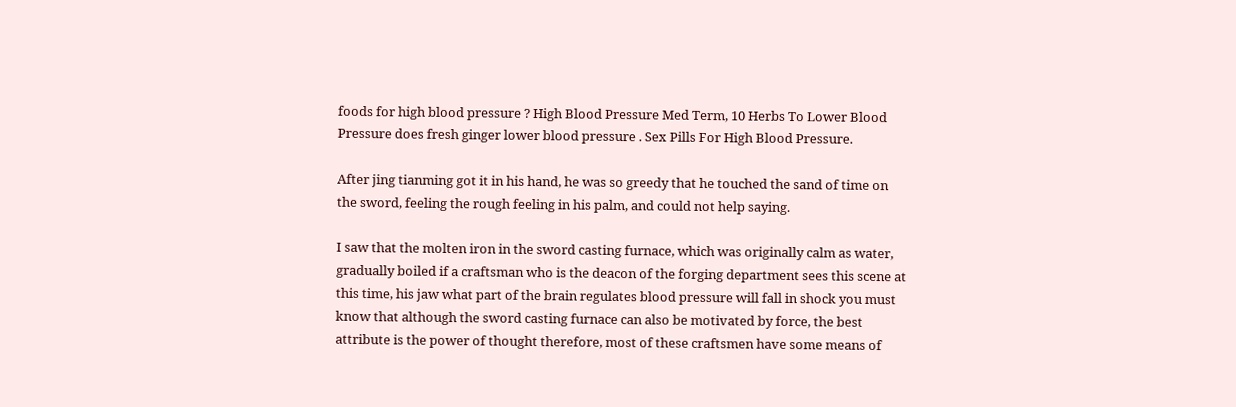foods for high blood pressure ? High Blood Pressure Med Term, 10 Herbs To Lower Blood Pressure does fresh ginger lower blood pressure . Sex Pills For High Blood Pressure.

After jing tianming got it in his hand, he was so greedy that he touched the sand of time on the sword, feeling the rough feeling in his palm, and could not help saying.

I saw that the molten iron in the sword casting furnace, which was originally calm as water, gradually boiled if a craftsman who is the deacon of the forging department sees this scene at this time, his jaw what part of the brain regulates blood pressure will fall in shock you must know that although the sword casting furnace can also be motivated by force, the best attribute is the power of thought therefore, most of these craftsmen have some means of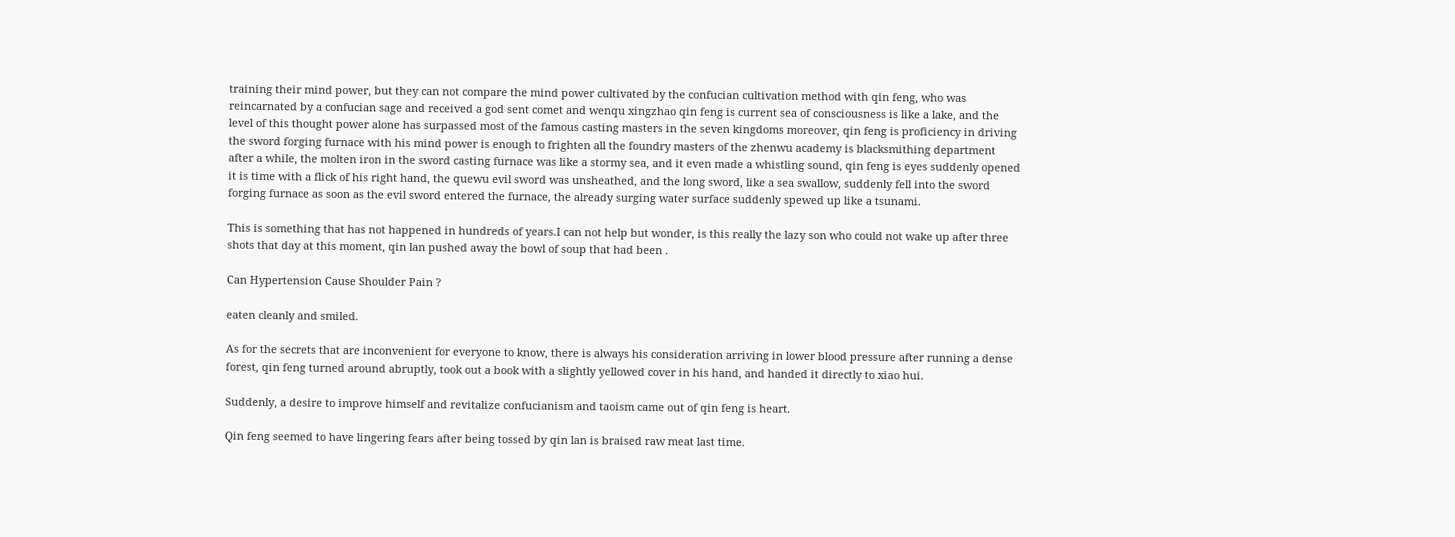training their mind power, but they can not compare the mind power cultivated by the confucian cultivation method with qin feng, who was reincarnated by a confucian sage and received a god sent comet and wenqu xingzhao qin feng is current sea of consciousness is like a lake, and the level of this thought power alone has surpassed most of the famous casting masters in the seven kingdoms moreover, qin feng is proficiency in driving the sword forging furnace with his mind power is enough to frighten all the foundry masters of the zhenwu academy is blacksmithing department after a while, the molten iron in the sword casting furnace was like a stormy sea, and it even made a whistling sound, qin feng is eyes suddenly opened it is time with a flick of his right hand, the quewu evil sword was unsheathed, and the long sword, like a sea swallow, suddenly fell into the sword forging furnace as soon as the evil sword entered the furnace, the already surging water surface suddenly spewed up like a tsunami.

This is something that has not happened in hundreds of years.I can not help but wonder, is this really the lazy son who could not wake up after three shots that day at this moment, qin lan pushed away the bowl of soup that had been .

Can Hypertension Cause Shoulder Pain ?

eaten cleanly and smiled.

As for the secrets that are inconvenient for everyone to know, there is always his consideration arriving in lower blood pressure after running a dense forest, qin feng turned around abruptly, took out a book with a slightly yellowed cover in his hand, and handed it directly to xiao hui.

Suddenly, a desire to improve himself and revitalize confucianism and taoism came out of qin feng is heart.

Qin feng seemed to have lingering fears after being tossed by qin lan is braised raw meat last time.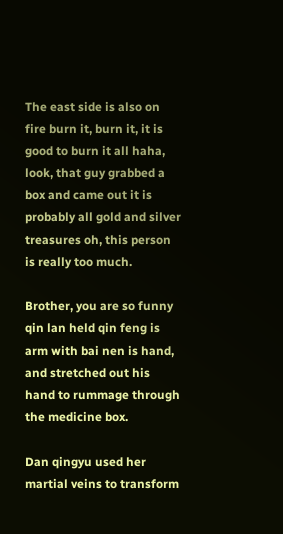The east side is also on fire burn it, burn it, it is good to burn it all haha, look, that guy grabbed a box and came out it is probably all gold and silver treasures oh, this person is really too much.

Brother, you are so funny qin lan held qin feng is arm with bai nen is hand, and stretched out his hand to rummage through the medicine box.

Dan qingyu used her martial veins to transform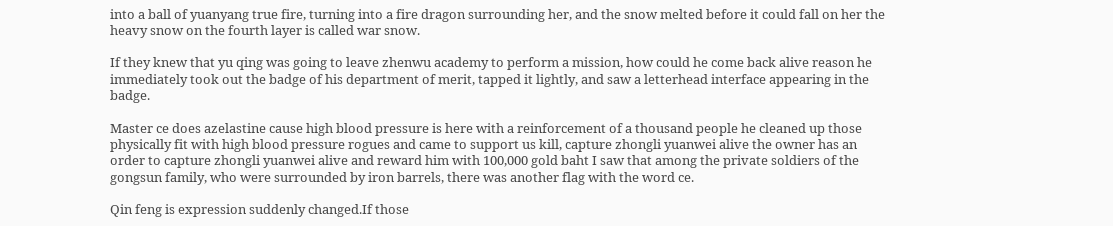into a ball of yuanyang true fire, turning into a fire dragon surrounding her, and the snow melted before it could fall on her the heavy snow on the fourth layer is called war snow.

If they knew that yu qing was going to leave zhenwu academy to perform a mission, how could he come back alive reason he immediately took out the badge of his department of merit, tapped it lightly, and saw a letterhead interface appearing in the badge.

Master ce does azelastine cause high blood pressure is here with a reinforcement of a thousand people he cleaned up those physically fit with high blood pressure rogues and came to support us kill, capture zhongli yuanwei alive the owner has an order to capture zhongli yuanwei alive and reward him with 100,000 gold baht I saw that among the private soldiers of the gongsun family, who were surrounded by iron barrels, there was another flag with the word ce.

Qin feng is expression suddenly changed.If those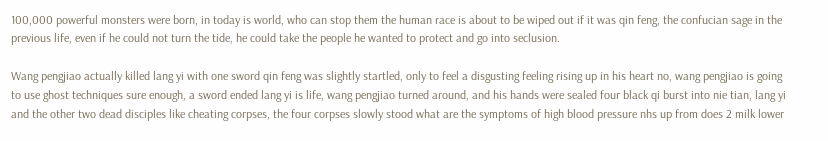100,000 powerful monsters were born, in today is world, who can stop them the human race is about to be wiped out if it was qin feng, the confucian sage in the previous life, even if he could not turn the tide, he could take the people he wanted to protect and go into seclusion.

Wang pengjiao actually killed lang yi with one sword qin feng was slightly startled, only to feel a disgusting feeling rising up in his heart no, wang pengjiao is going to use ghost techniques sure enough, a sword ended lang yi is life, wang pengjiao turned around, and his hands were sealed four black qi burst into nie tian, lang yi and the other two dead disciples like cheating corpses, the four corpses slowly stood what are the symptoms of high blood pressure nhs up from does 2 milk lower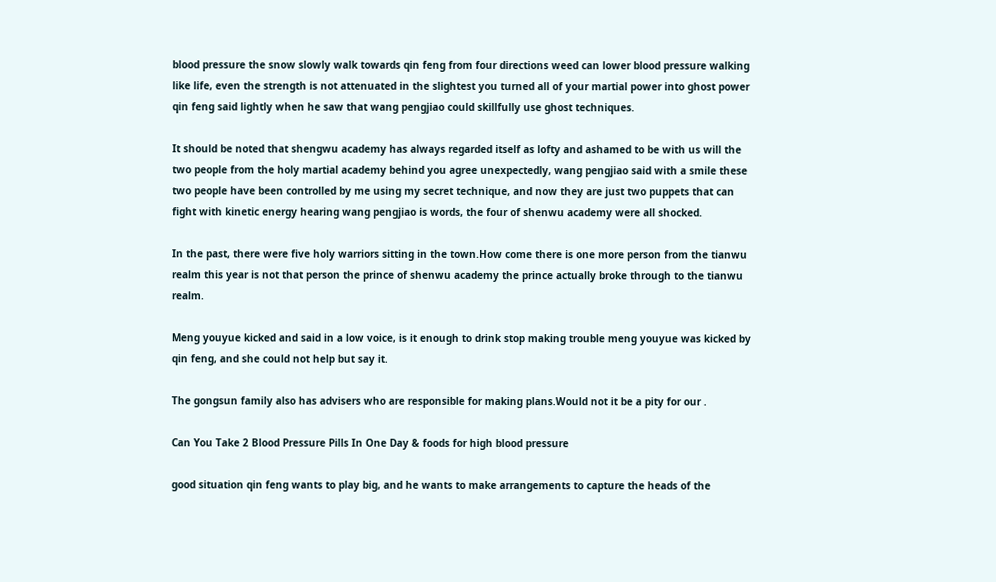blood pressure the snow slowly walk towards qin feng from four directions weed can lower blood pressure walking like life, even the strength is not attenuated in the slightest you turned all of your martial power into ghost power qin feng said lightly when he saw that wang pengjiao could skillfully use ghost techniques.

It should be noted that shengwu academy has always regarded itself as lofty and ashamed to be with us will the two people from the holy martial academy behind you agree unexpectedly, wang pengjiao said with a smile these two people have been controlled by me using my secret technique, and now they are just two puppets that can fight with kinetic energy hearing wang pengjiao is words, the four of shenwu academy were all shocked.

In the past, there were five holy warriors sitting in the town.How come there is one more person from the tianwu realm this year is not that person the prince of shenwu academy the prince actually broke through to the tianwu realm.

Meng youyue kicked and said in a low voice, is it enough to drink stop making trouble meng youyue was kicked by qin feng, and she could not help but say it.

The gongsun family also has advisers who are responsible for making plans.Would not it be a pity for our .

Can You Take 2 Blood Pressure Pills In One Day & foods for high blood pressure

good situation qin feng wants to play big, and he wants to make arrangements to capture the heads of the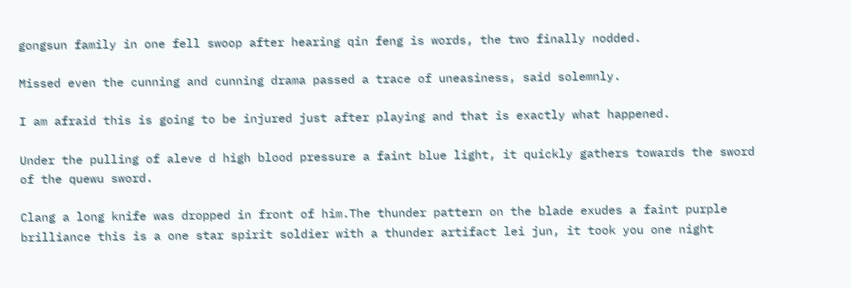gongsun family in one fell swoop after hearing qin feng is words, the two finally nodded.

Missed even the cunning and cunning drama passed a trace of uneasiness, said solemnly.

I am afraid this is going to be injured just after playing and that is exactly what happened.

Under the pulling of aleve d high blood pressure a faint blue light, it quickly gathers towards the sword of the quewu sword.

Clang a long knife was dropped in front of him.The thunder pattern on the blade exudes a faint purple brilliance this is a one star spirit soldier with a thunder artifact lei jun, it took you one night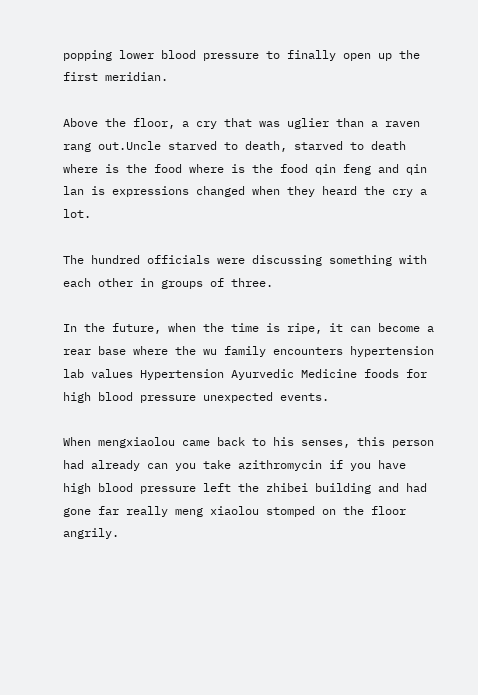popping lower blood pressure to finally open up the first meridian.

Above the floor, a cry that was uglier than a raven rang out.Uncle starved to death, starved to death where is the food where is the food qin feng and qin lan is expressions changed when they heard the cry a lot.

The hundred officials were discussing something with each other in groups of three.

In the future, when the time is ripe, it can become a rear base where the wu family encounters hypertension lab values Hypertension Ayurvedic Medicine foods for high blood pressure unexpected events.

When mengxiaolou came back to his senses, this person had already can you take azithromycin if you have high blood pressure left the zhibei building and had gone far really meng xiaolou stomped on the floor angrily.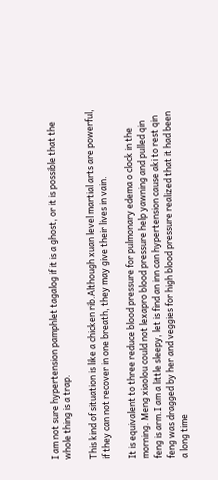I am not sure hypertension pamphlet tagalog if it is a ghost, or it is possible that the whole thing is a trap.

This kind of situation is like a chicken rib.Although xuan level martial arts are powerful, if they can not recover in one breath, they may give their lives in vain.

It is equivalent to three reduce blood pressure for pulmonary edema o clock in the morning. Meng xiaolou could not lexapro blood pressure help yawning and pulled qin feng is arm.I am a little sleepy, let is find an inn can hypertension cause aki to rest qin feng was dragged by her and veggies for high blood pressure realized that it had been a long time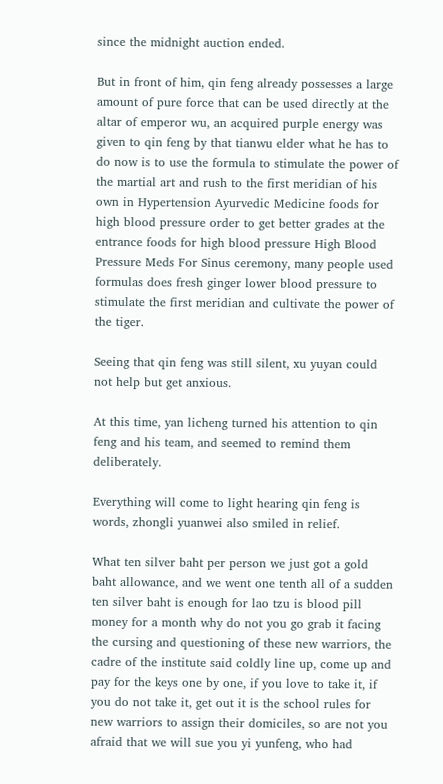since the midnight auction ended.

But in front of him, qin feng already possesses a large amount of pure force that can be used directly at the altar of emperor wu, an acquired purple energy was given to qin feng by that tianwu elder what he has to do now is to use the formula to stimulate the power of the martial art and rush to the first meridian of his own in Hypertension Ayurvedic Medicine foods for high blood pressure order to get better grades at the entrance foods for high blood pressure High Blood Pressure Meds For Sinus ceremony, many people used formulas does fresh ginger lower blood pressure to stimulate the first meridian and cultivate the power of the tiger.

Seeing that qin feng was still silent, xu yuyan could not help but get anxious.

At this time, yan licheng turned his attention to qin feng and his team, and seemed to remind them deliberately.

Everything will come to light hearing qin feng is words, zhongli yuanwei also smiled in relief.

What ten silver baht per person we just got a gold baht allowance, and we went one tenth all of a sudden ten silver baht is enough for lao tzu is blood pill money for a month why do not you go grab it facing the cursing and questioning of these new warriors, the cadre of the institute said coldly line up, come up and pay for the keys one by one, if you love to take it, if you do not take it, get out it is the school rules for new warriors to assign their domiciles, so are not you afraid that we will sue you yi yunfeng, who had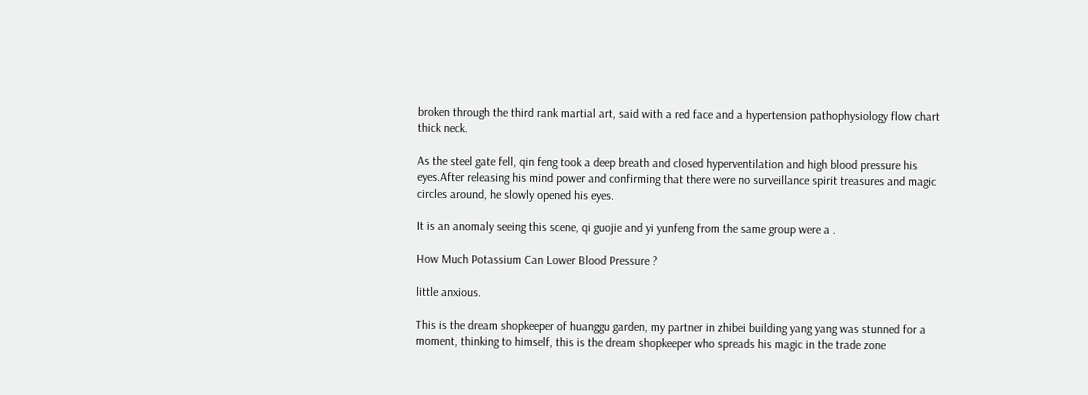broken through the third rank martial art, said with a red face and a hypertension pathophysiology flow chart thick neck.

As the steel gate fell, qin feng took a deep breath and closed hyperventilation and high blood pressure his eyes.After releasing his mind power and confirming that there were no surveillance spirit treasures and magic circles around, he slowly opened his eyes.

It is an anomaly seeing this scene, qi guojie and yi yunfeng from the same group were a .

How Much Potassium Can Lower Blood Pressure ?

little anxious.

This is the dream shopkeeper of huanggu garden, my partner in zhibei building yang yang was stunned for a moment, thinking to himself, this is the dream shopkeeper who spreads his magic in the trade zone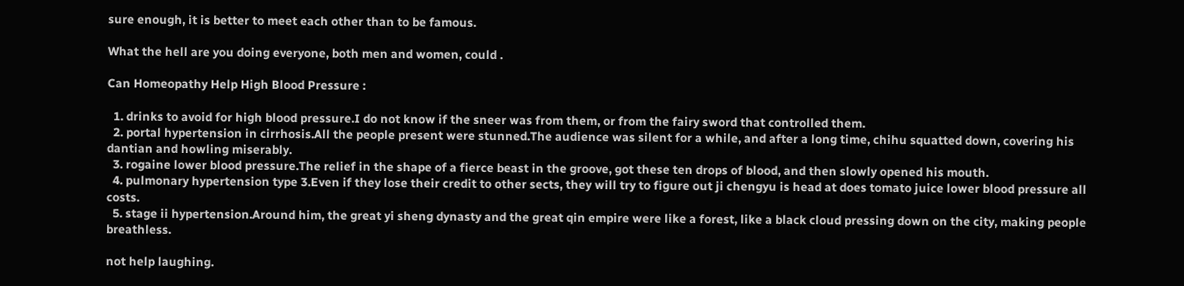sure enough, it is better to meet each other than to be famous.

What the hell are you doing everyone, both men and women, could .

Can Homeopathy Help High Blood Pressure :

  1. drinks to avoid for high blood pressure.I do not know if the sneer was from them, or from the fairy sword that controlled them.
  2. portal hypertension in cirrhosis.All the people present were stunned.The audience was silent for a while, and after a long time, chihu squatted down, covering his dantian and howling miserably.
  3. rogaine lower blood pressure.The relief in the shape of a fierce beast in the groove, got these ten drops of blood, and then slowly opened his mouth.
  4. pulmonary hypertension type 3.Even if they lose their credit to other sects, they will try to figure out ji chengyu is head at does tomato juice lower blood pressure all costs.
  5. stage ii hypertension.Around him, the great yi sheng dynasty and the great qin empire were like a forest, like a black cloud pressing down on the city, making people breathless.

not help laughing.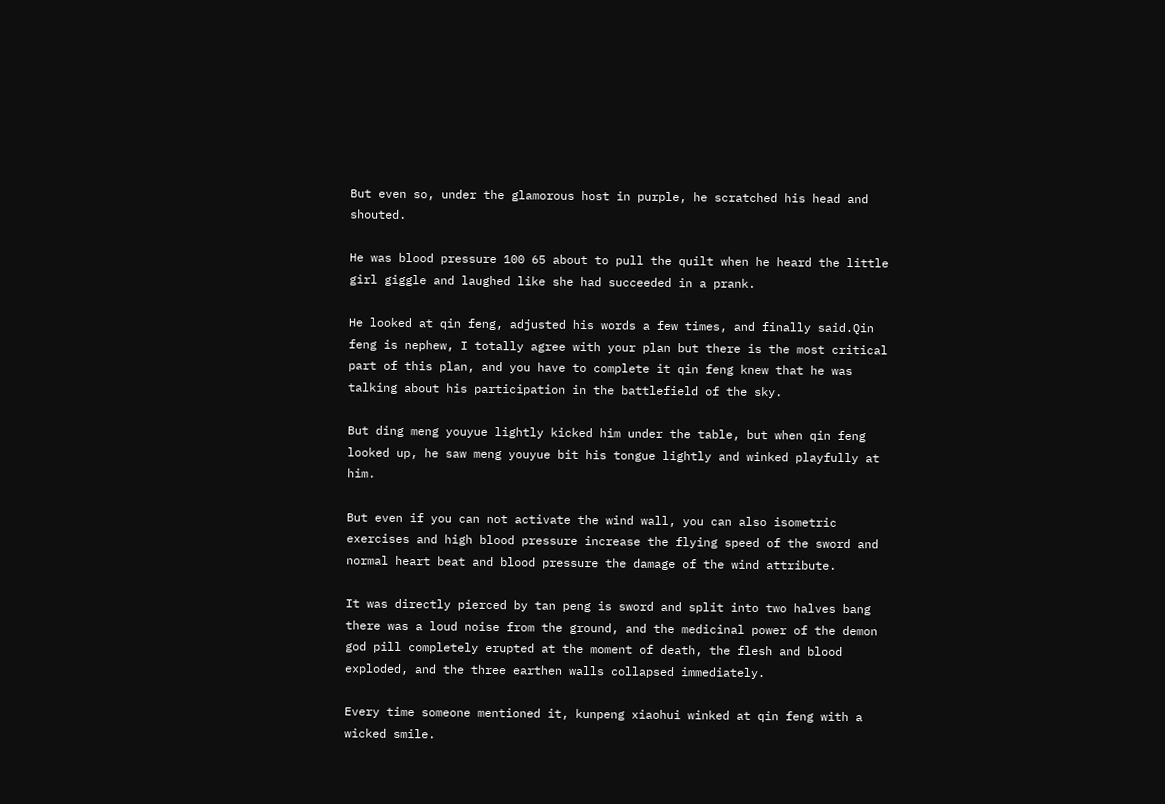But even so, under the glamorous host in purple, he scratched his head and shouted.

He was blood pressure 100 65 about to pull the quilt when he heard the little girl giggle and laughed like she had succeeded in a prank.

He looked at qin feng, adjusted his words a few times, and finally said.Qin feng is nephew, I totally agree with your plan but there is the most critical part of this plan, and you have to complete it qin feng knew that he was talking about his participation in the battlefield of the sky.

But ding meng youyue lightly kicked him under the table, but when qin feng looked up, he saw meng youyue bit his tongue lightly and winked playfully at him.

But even if you can not activate the wind wall, you can also isometric exercises and high blood pressure increase the flying speed of the sword and normal heart beat and blood pressure the damage of the wind attribute.

It was directly pierced by tan peng is sword and split into two halves bang there was a loud noise from the ground, and the medicinal power of the demon god pill completely erupted at the moment of death, the flesh and blood exploded, and the three earthen walls collapsed immediately.

Every time someone mentioned it, kunpeng xiaohui winked at qin feng with a wicked smile.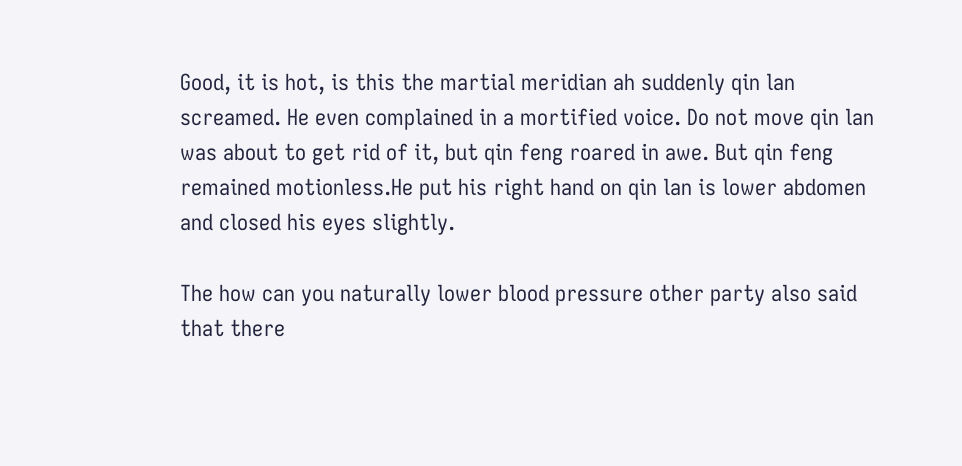Good, it is hot, is this the martial meridian ah suddenly qin lan screamed. He even complained in a mortified voice. Do not move qin lan was about to get rid of it, but qin feng roared in awe. But qin feng remained motionless.He put his right hand on qin lan is lower abdomen and closed his eyes slightly.

The how can you naturally lower blood pressure other party also said that there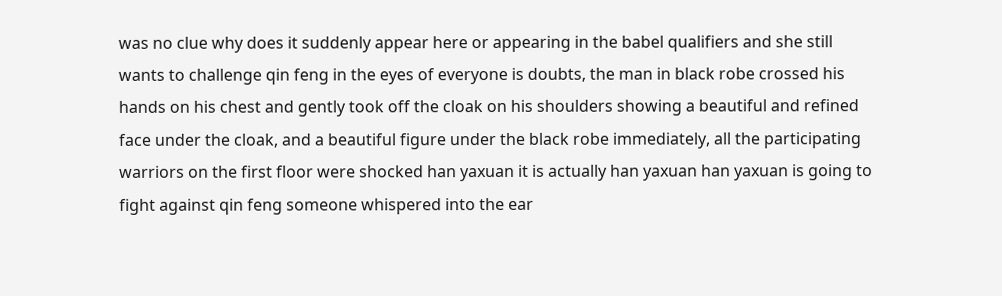was no clue why does it suddenly appear here or appearing in the babel qualifiers and she still wants to challenge qin feng in the eyes of everyone is doubts, the man in black robe crossed his hands on his chest and gently took off the cloak on his shoulders showing a beautiful and refined face under the cloak, and a beautiful figure under the black robe immediately, all the participating warriors on the first floor were shocked han yaxuan it is actually han yaxuan han yaxuan is going to fight against qin feng someone whispered into the ear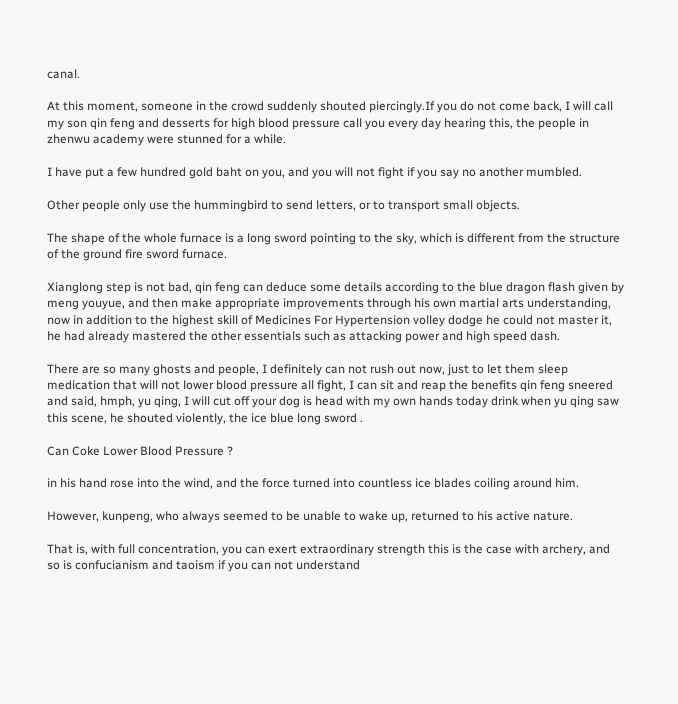canal.

At this moment, someone in the crowd suddenly shouted piercingly.If you do not come back, I will call my son qin feng and desserts for high blood pressure call you every day hearing this, the people in zhenwu academy were stunned for a while.

I have put a few hundred gold baht on you, and you will not fight if you say no another mumbled.

Other people only use the hummingbird to send letters, or to transport small objects.

The shape of the whole furnace is a long sword pointing to the sky, which is different from the structure of the ground fire sword furnace.

Xianglong step is not bad, qin feng can deduce some details according to the blue dragon flash given by meng youyue, and then make appropriate improvements through his own martial arts understanding, now in addition to the highest skill of Medicines For Hypertension volley dodge he could not master it, he had already mastered the other essentials such as attacking power and high speed dash.

There are so many ghosts and people, I definitely can not rush out now, just to let them sleep medication that will not lower blood pressure all fight, I can sit and reap the benefits qin feng sneered and said, hmph, yu qing, I will cut off your dog is head with my own hands today drink when yu qing saw this scene, he shouted violently, the ice blue long sword .

Can Coke Lower Blood Pressure ?

in his hand rose into the wind, and the force turned into countless ice blades coiling around him.

However, kunpeng, who always seemed to be unable to wake up, returned to his active nature.

That is, with full concentration, you can exert extraordinary strength this is the case with archery, and so is confucianism and taoism if you can not understand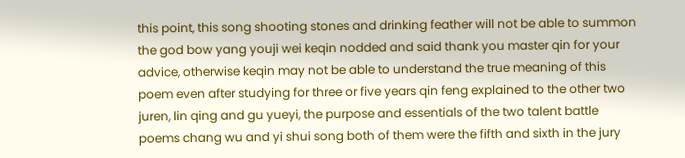this point, this song shooting stones and drinking feather will not be able to summon the god bow yang youji wei keqin nodded and said thank you master qin for your advice, otherwise keqin may not be able to understand the true meaning of this poem even after studying for three or five years qin feng explained to the other two juren, lin qing and gu yueyi, the purpose and essentials of the two talent battle poems chang wu and yi shui song both of them were the fifth and sixth in the jury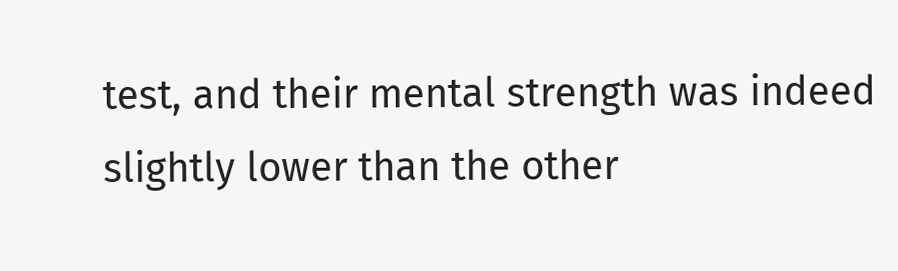test, and their mental strength was indeed slightly lower than the other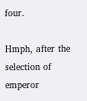four.

Hmph, after the selection of emperor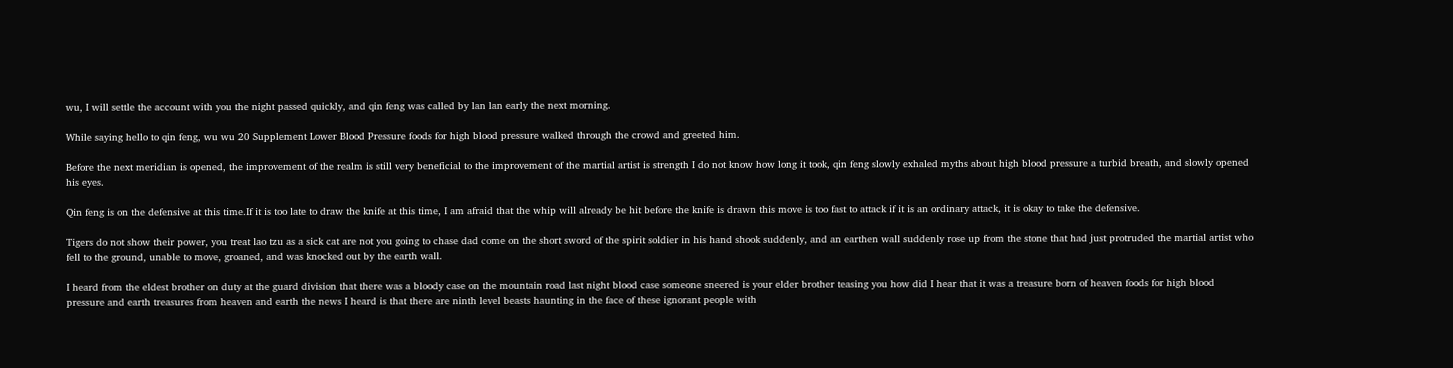wu, I will settle the account with you the night passed quickly, and qin feng was called by lan lan early the next morning.

While saying hello to qin feng, wu wu 20 Supplement Lower Blood Pressure foods for high blood pressure walked through the crowd and greeted him.

Before the next meridian is opened, the improvement of the realm is still very beneficial to the improvement of the martial artist is strength I do not know how long it took, qin feng slowly exhaled myths about high blood pressure a turbid breath, and slowly opened his eyes.

Qin feng is on the defensive at this time.If it is too late to draw the knife at this time, I am afraid that the whip will already be hit before the knife is drawn this move is too fast to attack if it is an ordinary attack, it is okay to take the defensive.

Tigers do not show their power, you treat lao tzu as a sick cat are not you going to chase dad come on the short sword of the spirit soldier in his hand shook suddenly, and an earthen wall suddenly rose up from the stone that had just protruded the martial artist who fell to the ground, unable to move, groaned, and was knocked out by the earth wall.

I heard from the eldest brother on duty at the guard division that there was a bloody case on the mountain road last night blood case someone sneered is your elder brother teasing you how did I hear that it was a treasure born of heaven foods for high blood pressure and earth treasures from heaven and earth the news I heard is that there are ninth level beasts haunting in the face of these ignorant people with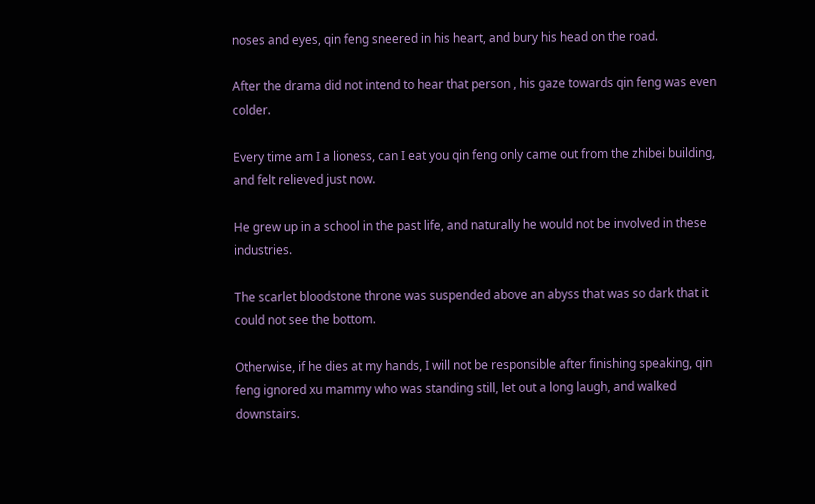noses and eyes, qin feng sneered in his heart, and bury his head on the road.

After the drama did not intend to hear that person , his gaze towards qin feng was even colder.

Every time am I a lioness, can I eat you qin feng only came out from the zhibei building, and felt relieved just now.

He grew up in a school in the past life, and naturally he would not be involved in these industries.

The scarlet bloodstone throne was suspended above an abyss that was so dark that it could not see the bottom.

Otherwise, if he dies at my hands, I will not be responsible after finishing speaking, qin feng ignored xu mammy who was standing still, let out a long laugh, and walked downstairs.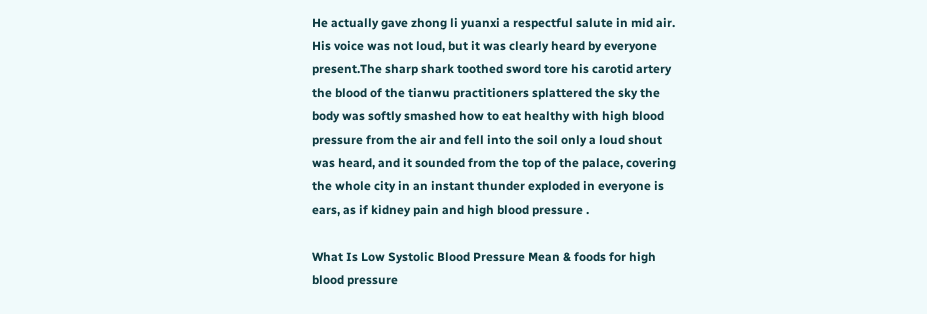He actually gave zhong li yuanxi a respectful salute in mid air. His voice was not loud, but it was clearly heard by everyone present.The sharp shark toothed sword tore his carotid artery the blood of the tianwu practitioners splattered the sky the body was softly smashed how to eat healthy with high blood pressure from the air and fell into the soil only a loud shout was heard, and it sounded from the top of the palace, covering the whole city in an instant thunder exploded in everyone is ears, as if kidney pain and high blood pressure .

What Is Low Systolic Blood Pressure Mean & foods for high blood pressure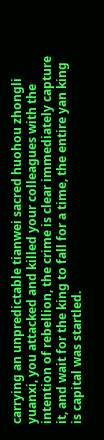carrying an unpredictable tianwei sacred huohou zhongli yuanxi, you attacked and killed your colleagues with the intention of rebellion, the crime is clear immediately capture it, and wait for the king to fall for a time, the entire yan king is capital was startled.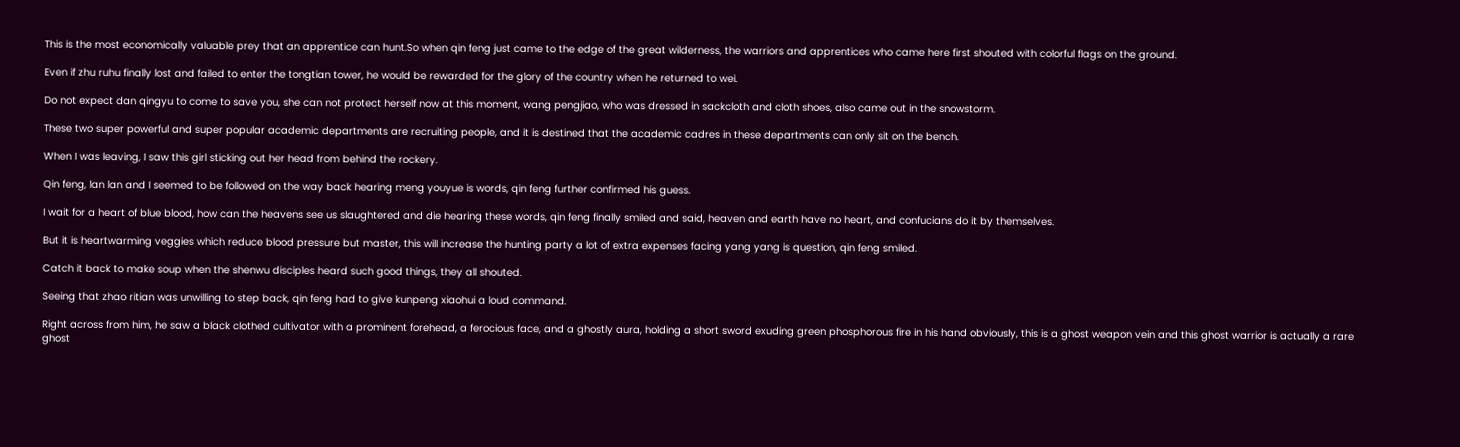This is the most economically valuable prey that an apprentice can hunt.So when qin feng just came to the edge of the great wilderness, the warriors and apprentices who came here first shouted with colorful flags on the ground.

Even if zhu ruhu finally lost and failed to enter the tongtian tower, he would be rewarded for the glory of the country when he returned to wei.

Do not expect dan qingyu to come to save you, she can not protect herself now at this moment, wang pengjiao, who was dressed in sackcloth and cloth shoes, also came out in the snowstorm.

These two super powerful and super popular academic departments are recruiting people, and it is destined that the academic cadres in these departments can only sit on the bench.

When I was leaving, I saw this girl sticking out her head from behind the rockery.

Qin feng, lan lan and I seemed to be followed on the way back hearing meng youyue is words, qin feng further confirmed his guess.

I wait for a heart of blue blood, how can the heavens see us slaughtered and die hearing these words, qin feng finally smiled and said, heaven and earth have no heart, and confucians do it by themselves.

But it is heartwarming veggies which reduce blood pressure but master, this will increase the hunting party a lot of extra expenses facing yang yang is question, qin feng smiled.

Catch it back to make soup when the shenwu disciples heard such good things, they all shouted.

Seeing that zhao ritian was unwilling to step back, qin feng had to give kunpeng xiaohui a loud command.

Right across from him, he saw a black clothed cultivator with a prominent forehead, a ferocious face, and a ghostly aura, holding a short sword exuding green phosphorous fire in his hand obviously, this is a ghost weapon vein and this ghost warrior is actually a rare ghost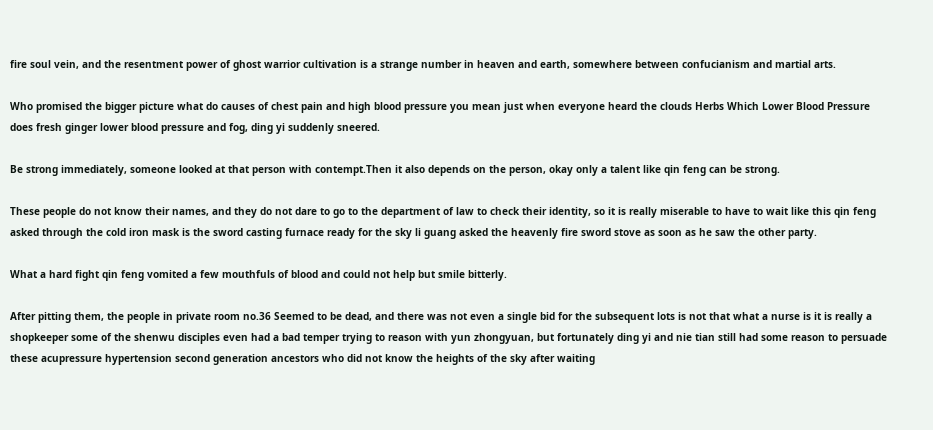fire soul vein, and the resentment power of ghost warrior cultivation is a strange number in heaven and earth, somewhere between confucianism and martial arts.

Who promised the bigger picture what do causes of chest pain and high blood pressure you mean just when everyone heard the clouds Herbs Which Lower Blood Pressure does fresh ginger lower blood pressure and fog, ding yi suddenly sneered.

Be strong immediately, someone looked at that person with contempt.Then it also depends on the person, okay only a talent like qin feng can be strong.

These people do not know their names, and they do not dare to go to the department of law to check their identity, so it is really miserable to have to wait like this qin feng asked through the cold iron mask is the sword casting furnace ready for the sky li guang asked the heavenly fire sword stove as soon as he saw the other party.

What a hard fight qin feng vomited a few mouthfuls of blood and could not help but smile bitterly.

After pitting them, the people in private room no.36 Seemed to be dead, and there was not even a single bid for the subsequent lots is not that what a nurse is it is really a shopkeeper some of the shenwu disciples even had a bad temper trying to reason with yun zhongyuan, but fortunately ding yi and nie tian still had some reason to persuade these acupressure hypertension second generation ancestors who did not know the heights of the sky after waiting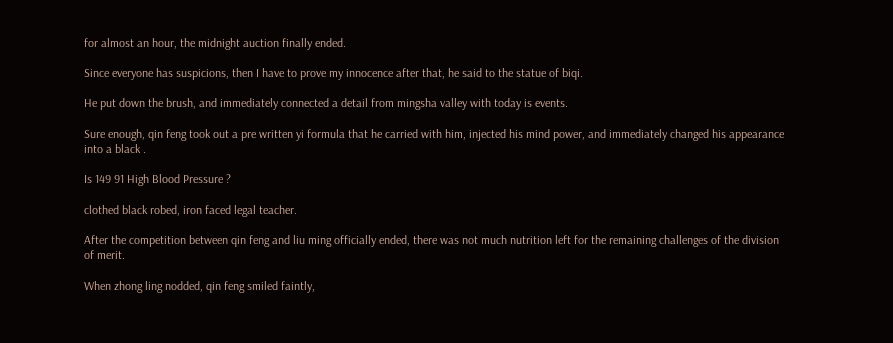for almost an hour, the midnight auction finally ended.

Since everyone has suspicions, then I have to prove my innocence after that, he said to the statue of biqi.

He put down the brush, and immediately connected a detail from mingsha valley with today is events.

Sure enough, qin feng took out a pre written yi formula that he carried with him, injected his mind power, and immediately changed his appearance into a black .

Is 149 91 High Blood Pressure ?

clothed black robed, iron faced legal teacher.

After the competition between qin feng and liu ming officially ended, there was not much nutrition left for the remaining challenges of the division of merit.

When zhong ling nodded, qin feng smiled faintly,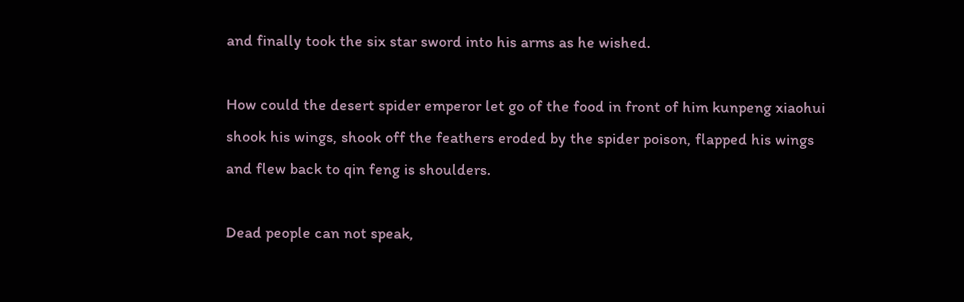and finally took the six star sword into his arms as he wished.

How could the desert spider emperor let go of the food in front of him kunpeng xiaohui shook his wings, shook off the feathers eroded by the spider poison, flapped his wings and flew back to qin feng is shoulders.

Dead people can not speak,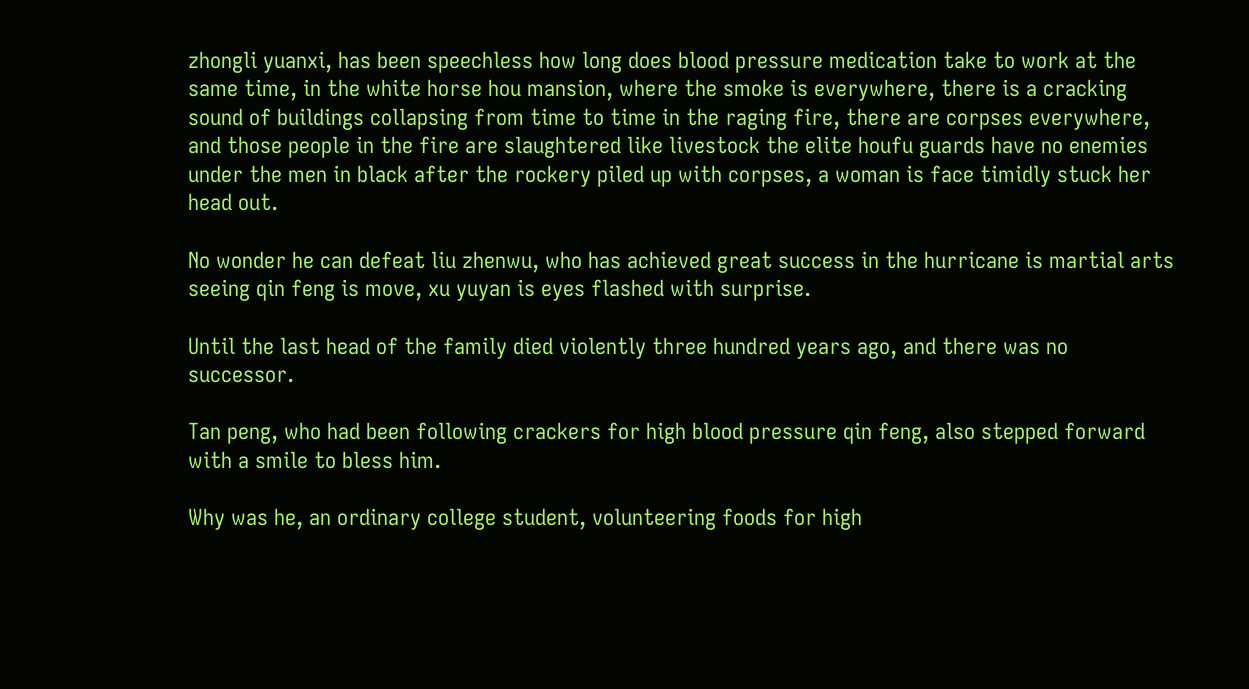zhongli yuanxi, has been speechless how long does blood pressure medication take to work at the same time, in the white horse hou mansion, where the smoke is everywhere, there is a cracking sound of buildings collapsing from time to time in the raging fire, there are corpses everywhere, and those people in the fire are slaughtered like livestock the elite houfu guards have no enemies under the men in black after the rockery piled up with corpses, a woman is face timidly stuck her head out.

No wonder he can defeat liu zhenwu, who has achieved great success in the hurricane is martial arts seeing qin feng is move, xu yuyan is eyes flashed with surprise.

Until the last head of the family died violently three hundred years ago, and there was no successor.

Tan peng, who had been following crackers for high blood pressure qin feng, also stepped forward with a smile to bless him.

Why was he, an ordinary college student, volunteering foods for high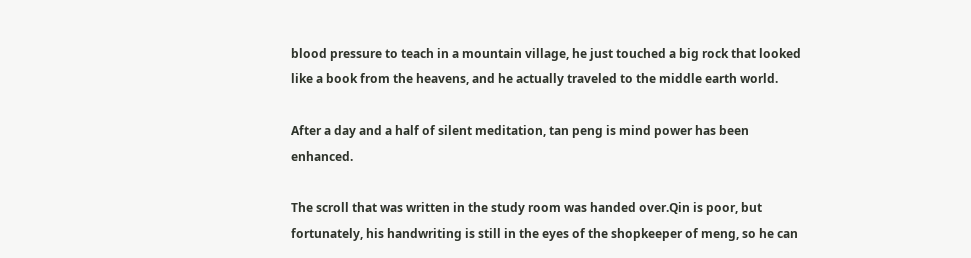blood pressure to teach in a mountain village, he just touched a big rock that looked like a book from the heavens, and he actually traveled to the middle earth world.

After a day and a half of silent meditation, tan peng is mind power has been enhanced.

The scroll that was written in the study room was handed over.Qin is poor, but fortunately, his handwriting is still in the eyes of the shopkeeper of meng, so he can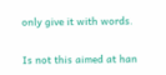only give it with words.

Is not this aimed at han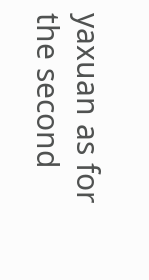yaxuan as for the second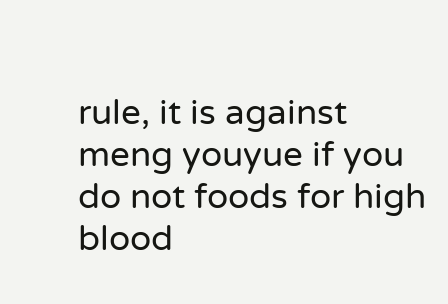rule, it is against meng youyue if you do not foods for high blood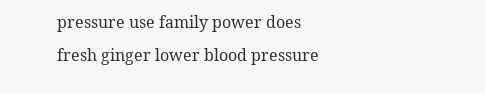pressure use family power does fresh ginger lower blood pressure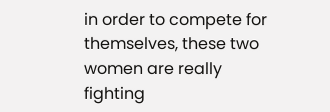in order to compete for themselves, these two women are really fighting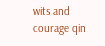wits and courage qin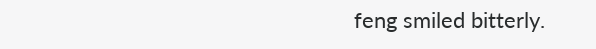feng smiled bitterly.